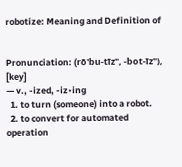robotize: Meaning and Definition of


Pronunciation: (rō'bu-tīz", -bot-īz"), [key]
— v., -ized, -iz•ing
  1. to turn (someone) into a robot.
  2. to convert for automated operation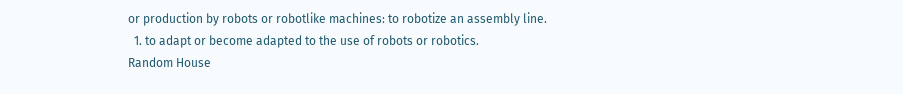or production by robots or robotlike machines: to robotize an assembly line.
  1. to adapt or become adapted to the use of robots or robotics.
Random House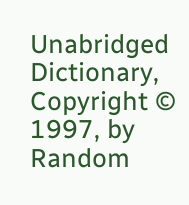Unabridged Dictionary, Copyright © 1997, by Random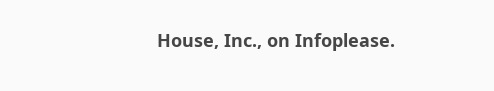House, Inc., on Infoplease.